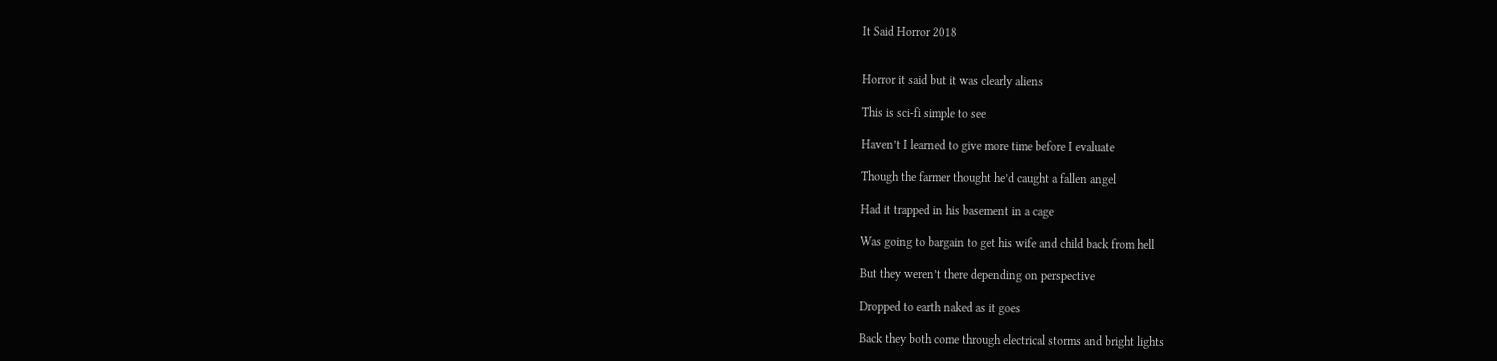It Said Horror 2018


Horror it said but it was clearly aliens

This is sci-fi simple to see

Haven’t I learned to give more time before I evaluate

Though the farmer thought he’d caught a fallen angel

Had it trapped in his basement in a cage

Was going to bargain to get his wife and child back from hell

But they weren’t there depending on perspective

Dropped to earth naked as it goes

Back they both come through electrical storms and bright lights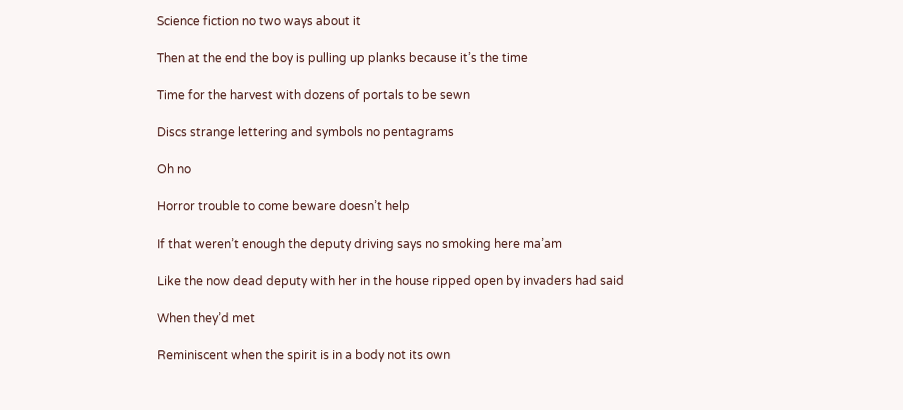Science fiction no two ways about it

Then at the end the boy is pulling up planks because it’s the time

Time for the harvest with dozens of portals to be sewn

Discs strange lettering and symbols no pentagrams

Oh no

Horror trouble to come beware doesn’t help

If that weren’t enough the deputy driving says no smoking here ma’am

Like the now dead deputy with her in the house ripped open by invaders had said

When they’d met

Reminiscent when the spirit is in a body not its own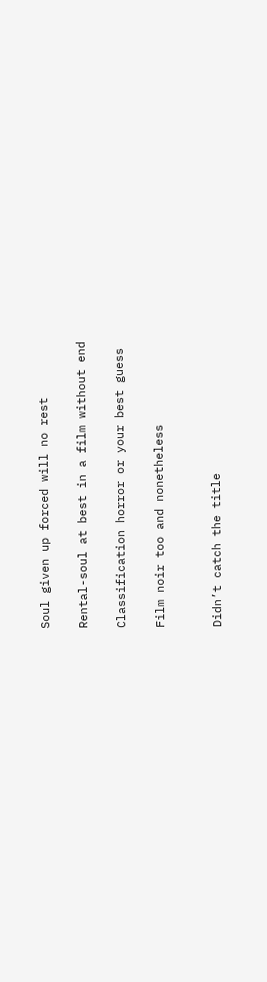Soul given up forced will no rest

Rental-soul at best in a film without end

Classification horror or your best guess

Film noir too and nonetheless


Didn’t catch the title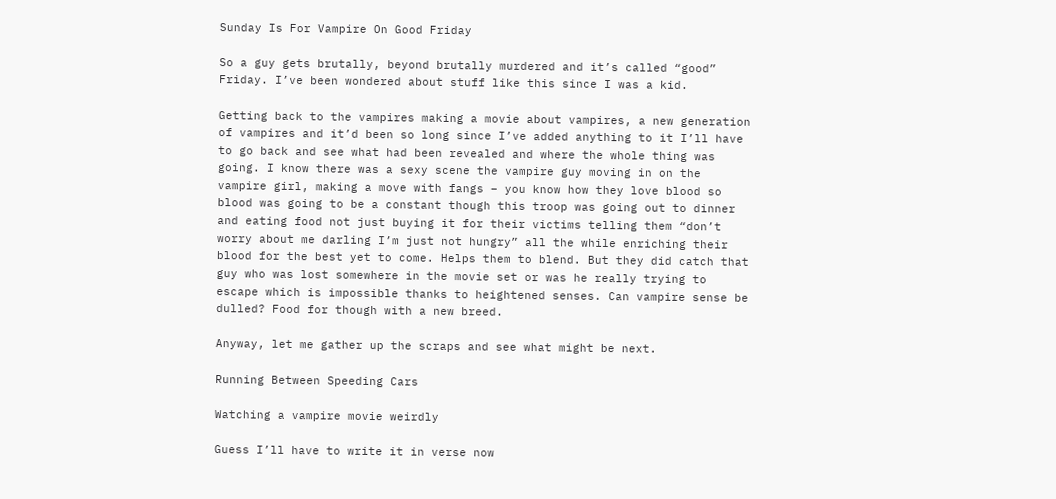Sunday Is For Vampire On Good Friday

So a guy gets brutally, beyond brutally murdered and it’s called “good” Friday. I’ve been wondered about stuff like this since I was a kid.

Getting back to the vampires making a movie about vampires, a new generation of vampires and it’d been so long since I’ve added anything to it I’ll have to go back and see what had been revealed and where the whole thing was going. I know there was a sexy scene the vampire guy moving in on the vampire girl, making a move with fangs – you know how they love blood so blood was going to be a constant though this troop was going out to dinner and eating food not just buying it for their victims telling them “don’t worry about me darling I’m just not hungry” all the while enriching their blood for the best yet to come. Helps them to blend. But they did catch that guy who was lost somewhere in the movie set or was he really trying to escape which is impossible thanks to heightened senses. Can vampire sense be dulled? Food for though with a new breed.

Anyway, let me gather up the scraps and see what might be next.

Running Between Speeding Cars

Watching a vampire movie weirdly

Guess I’ll have to write it in verse now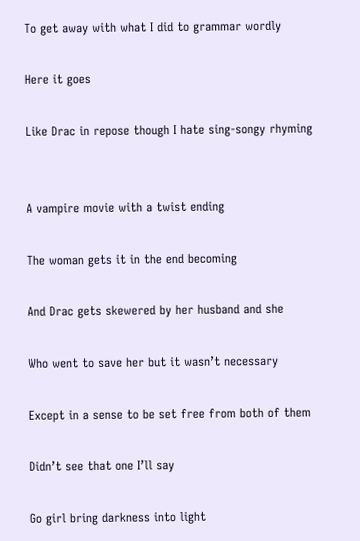To get away with what I did to grammar wordly

Here it goes

Like Drac in repose though I hate sing-songy rhyming


A vampire movie with a twist ending

The woman gets it in the end becoming

And Drac gets skewered by her husband and she

Who went to save her but it wasn’t necessary

Except in a sense to be set free from both of them

Didn’t see that one I’ll say

Go girl bring darkness into light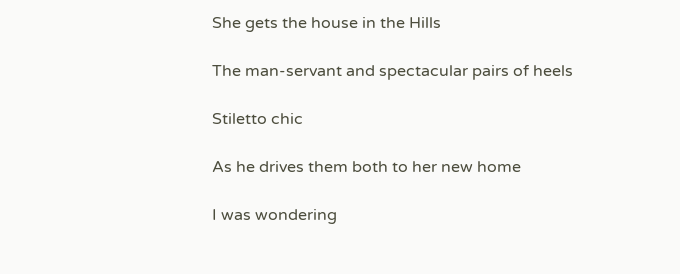She gets the house in the Hills

The man-servant and spectacular pairs of heels

Stiletto chic

As he drives them both to her new home

I was wondering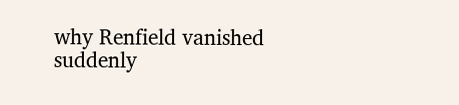why Renfield vanished suddenly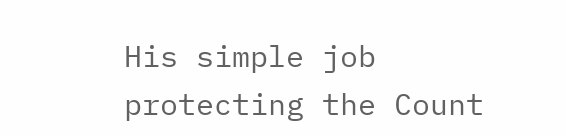His simple job protecting the Count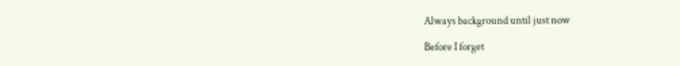Always background until just now

Before I forget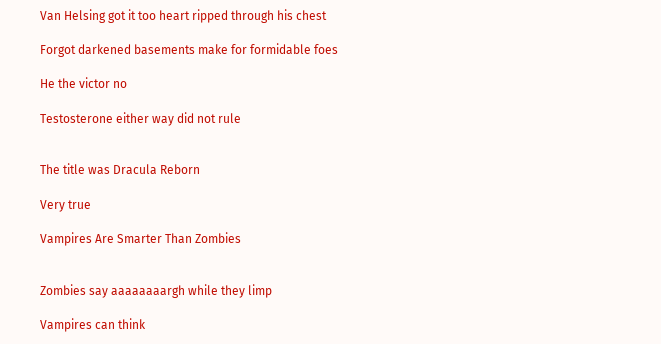Van Helsing got it too heart ripped through his chest

Forgot darkened basements make for formidable foes

He the victor no

Testosterone either way did not rule


The title was Dracula Reborn

Very true

Vampires Are Smarter Than Zombies


Zombies say aaaaaaaargh while they limp

Vampires can think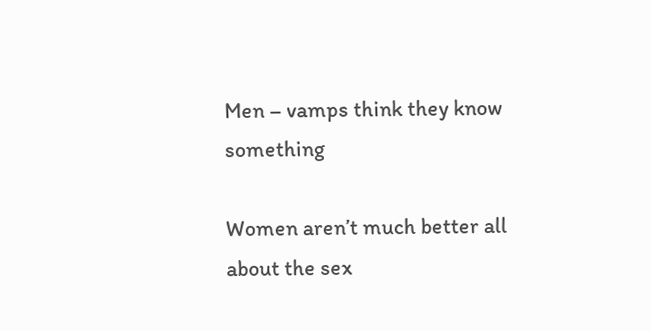Men – vamps think they know something

Women aren’t much better all about the sex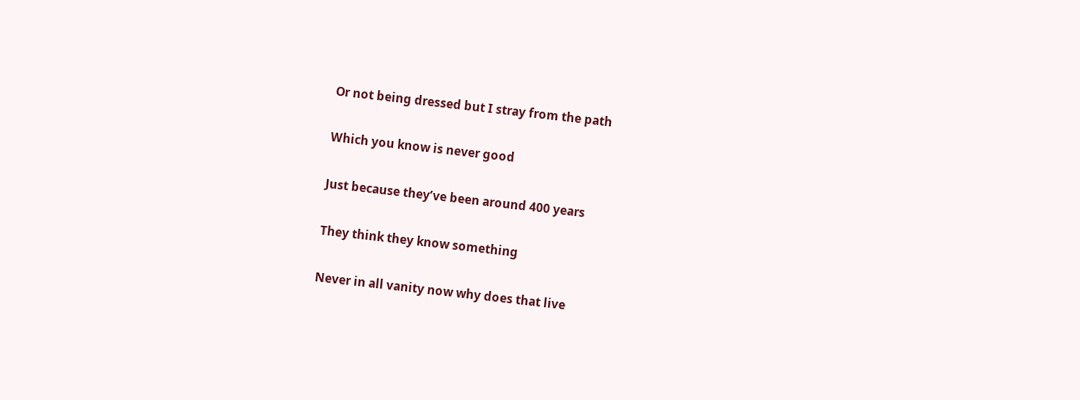Or not being dressed but I stray from the path

Which you know is never good

Just because they’ve been around 400 years

They think they know something

Never in all vanity now why does that live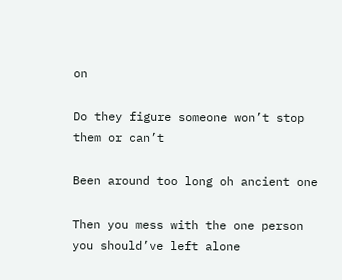on

Do they figure someone won’t stop them or can’t

Been around too long oh ancient one

Then you mess with the one person you should’ve left alone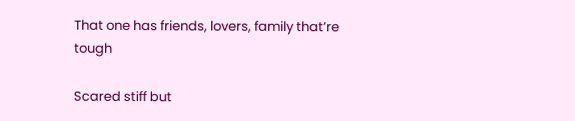That one has friends, lovers, family that’re tough

Scared stiff but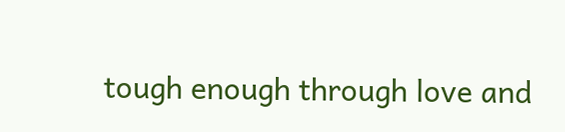tough enough through love and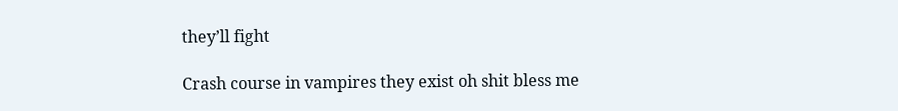they’ll fight

Crash course in vampires they exist oh shit bless me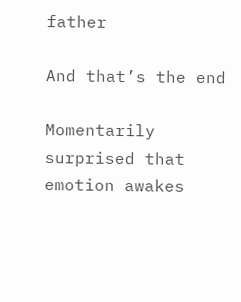father

And that’s the end

Momentarily surprised that emotion awakes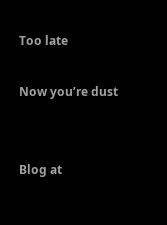Too late

Now you’re dust


Blog at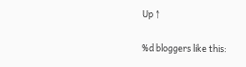Up ↑

%d bloggers like this: